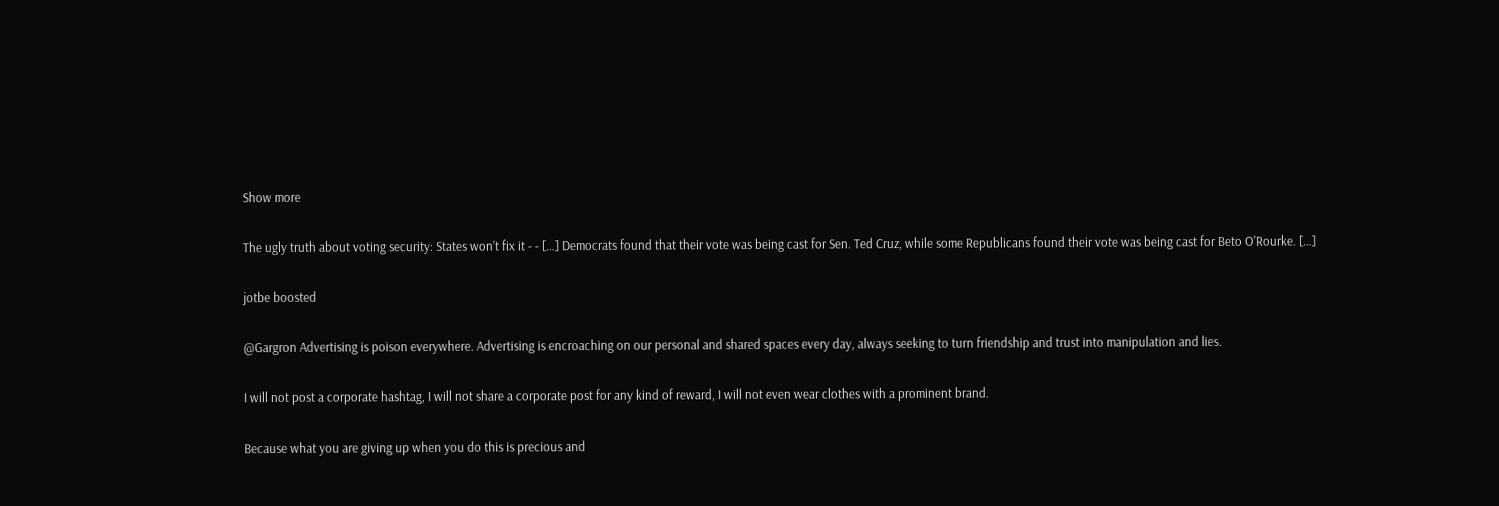Show more

The ugly truth about voting security: States won’t fix it - - […] Democrats found that their vote was being cast for Sen. Ted Cruz, while some Republicans found their vote was being cast for Beto O'Rourke. […]

jotbe boosted

@Gargron Advertising is poison everywhere. Advertising is encroaching on our personal and shared spaces every day, always seeking to turn friendship and trust into manipulation and lies.

I will not post a corporate hashtag, I will not share a corporate post for any kind of reward, I will not even wear clothes with a prominent brand.

Because what you are giving up when you do this is precious and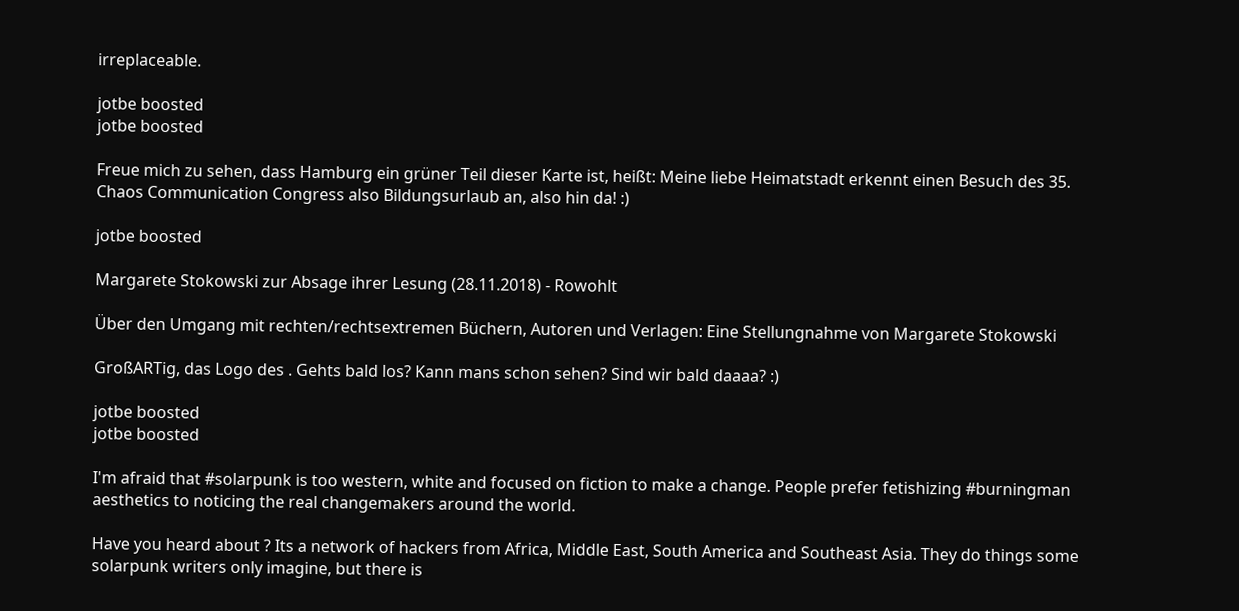irreplaceable.

jotbe boosted
jotbe boosted

Freue mich zu sehen, dass Hamburg ein grüner Teil dieser Karte ist, heißt: Meine liebe Heimatstadt erkennt einen Besuch des 35. Chaos Communication Congress also Bildungsurlaub an, also hin da! :)

jotbe boosted

Margarete Stokowski zur Absage ihrer Lesung (28.11.2018) - Rowohlt

Über den Umgang mit rechten/rechtsextremen Büchern, Autoren und Verlagen: Eine Stellungnahme von Margarete Stokowski

GroßARTig, das Logo des . Gehts bald los? Kann mans schon sehen? Sind wir bald daaaa? :)

jotbe boosted
jotbe boosted

I'm afraid that #solarpunk is too western, white and focused on fiction to make a change. People prefer fetishizing #burningman aesthetics to noticing the real changemakers around the world.

Have you heard about ? Its a network of hackers from Africa, Middle East, South America and Southeast Asia. They do things some solarpunk writers only imagine, but there is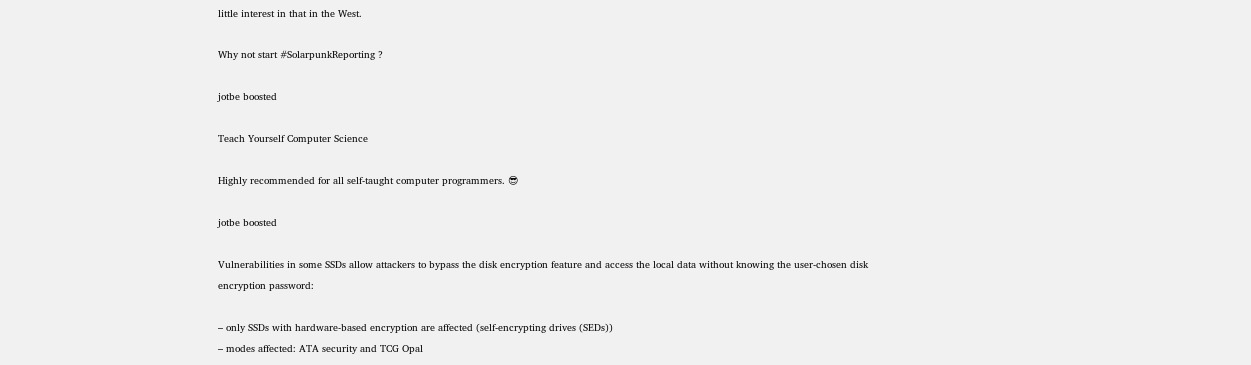little interest in that in the West.

Why not start #SolarpunkReporting ?

jotbe boosted

Teach Yourself Computer Science

Highly recommended for all self-taught computer programmers. 😎

jotbe boosted

Vulnerabilities in some SSDs allow attackers to bypass the disk encryption feature and access the local data without knowing the user-chosen disk encryption password:

– only SSDs with hardware-based encryption are affected (self-encrypting drives (SEDs))
– modes affected: ATA security and TCG Opal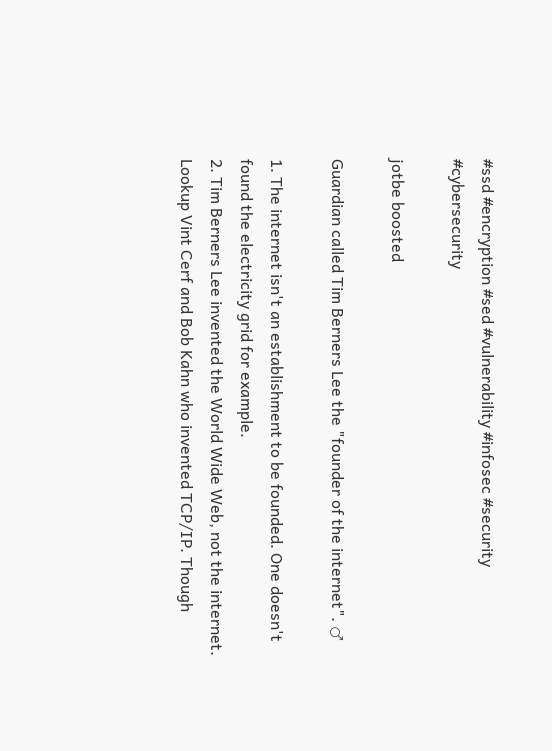#ssd #encryption #sed #vulnerability #infosec #security #cybersecurity

jotbe boosted

Guardian called Tim Berners Lee the "founder of the internet". ♂

1. The internet isn't an establishment to be founded. One doesn't found the electricity grid for example.
2. Tim Berners Lee invented the World Wide Web, not the internet. Lookup Vint Cerf and Bob Kahn who invented TCP/IP. Though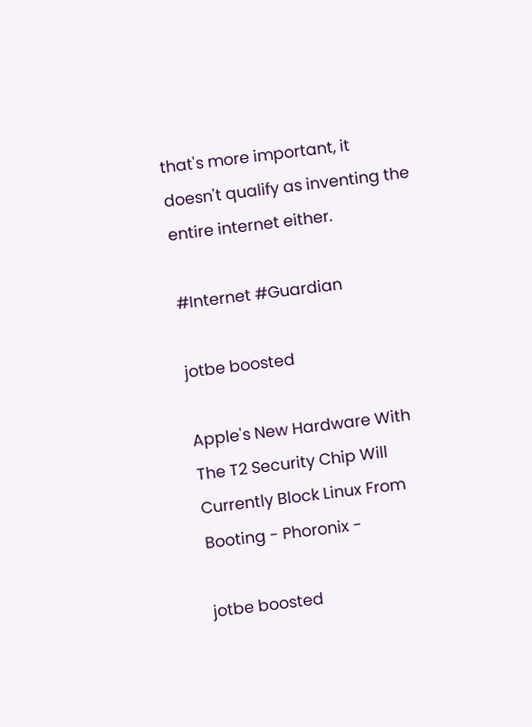that's more important, it doesn't qualify as inventing the entire internet either.

#Internet #Guardian

jotbe boosted

Apple's New Hardware With The T2 Security Chip Will Currently Block Linux From Booting - Phoronix -

jotbe boosted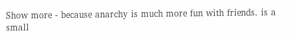Show more - because anarchy is much more fun with friends. is a small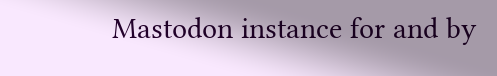Mastodon instance for and by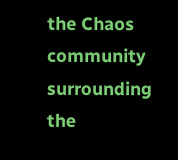the Chaos community surrounding the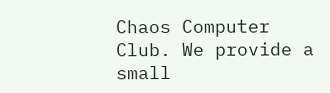Chaos Computer Club. We provide a small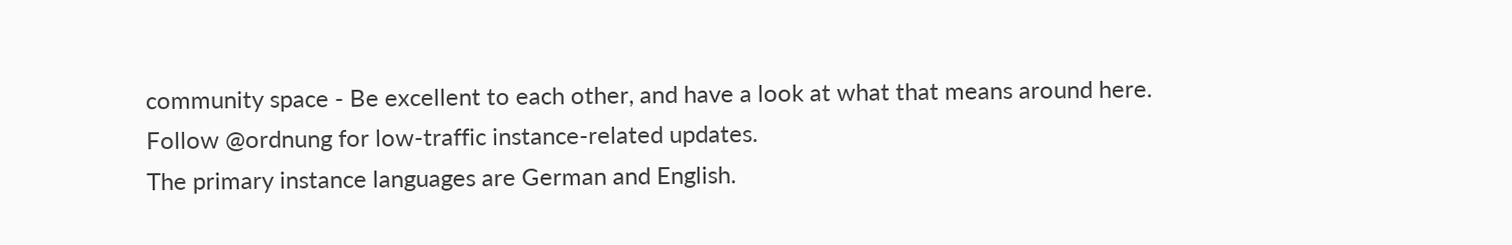community space - Be excellent to each other, and have a look at what that means around here.
Follow @ordnung for low-traffic instance-related updates.
The primary instance languages are German and English.